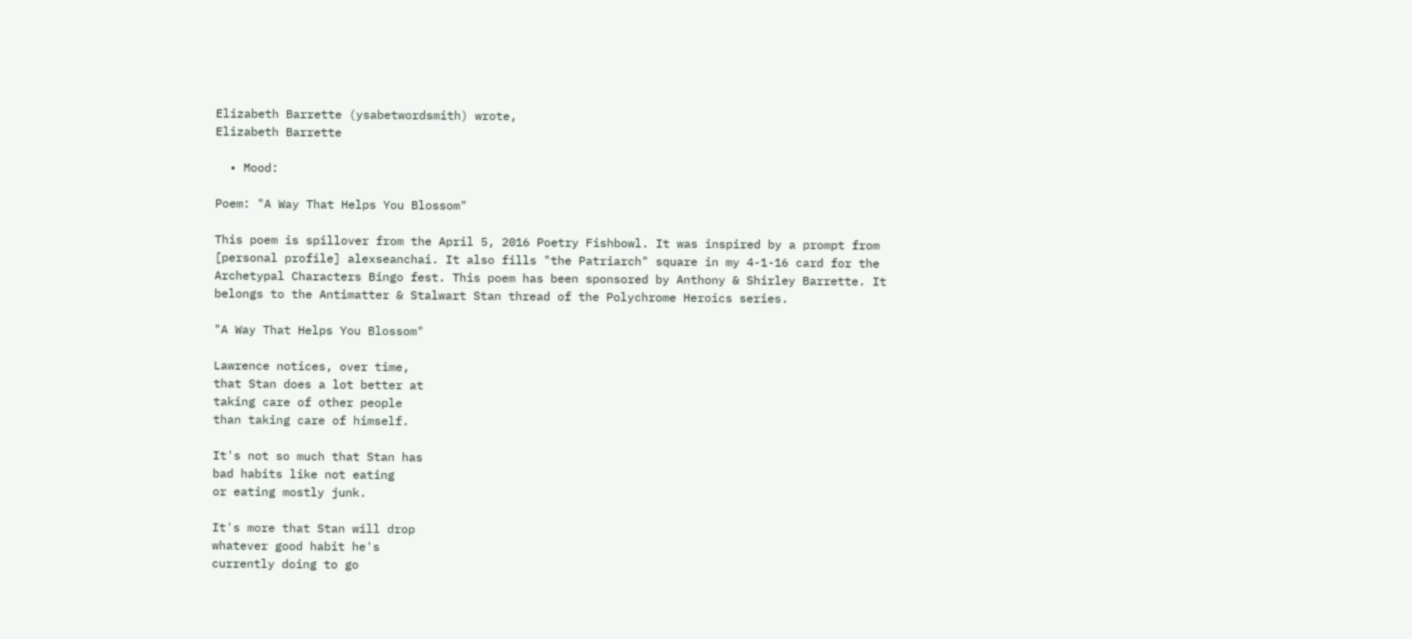Elizabeth Barrette (ysabetwordsmith) wrote,
Elizabeth Barrette

  • Mood:

Poem: "A Way That Helps You Blossom"

This poem is spillover from the April 5, 2016 Poetry Fishbowl. It was inspired by a prompt from [personal profile] alexseanchai. It also fills "the Patriarch" square in my 4-1-16 card for the Archetypal Characters Bingo fest. This poem has been sponsored by Anthony & Shirley Barrette. It belongs to the Antimatter & Stalwart Stan thread of the Polychrome Heroics series.

"A Way That Helps You Blossom"

Lawrence notices, over time,
that Stan does a lot better at
taking care of other people
than taking care of himself.

It's not so much that Stan has
bad habits like not eating
or eating mostly junk.

It's more that Stan will drop
whatever good habit he's
currently doing to go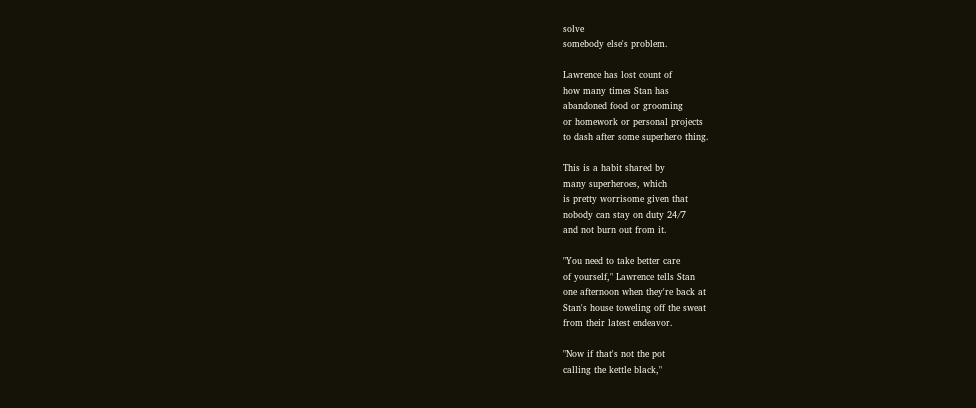solve
somebody else's problem.

Lawrence has lost count of
how many times Stan has
abandoned food or grooming
or homework or personal projects
to dash after some superhero thing.

This is a habit shared by
many superheroes, which
is pretty worrisome given that
nobody can stay on duty 24/7
and not burn out from it.

"You need to take better care
of yourself," Lawrence tells Stan
one afternoon when they're back at
Stan's house toweling off the sweat
from their latest endeavor.

"Now if that's not the pot
calling the kettle black,"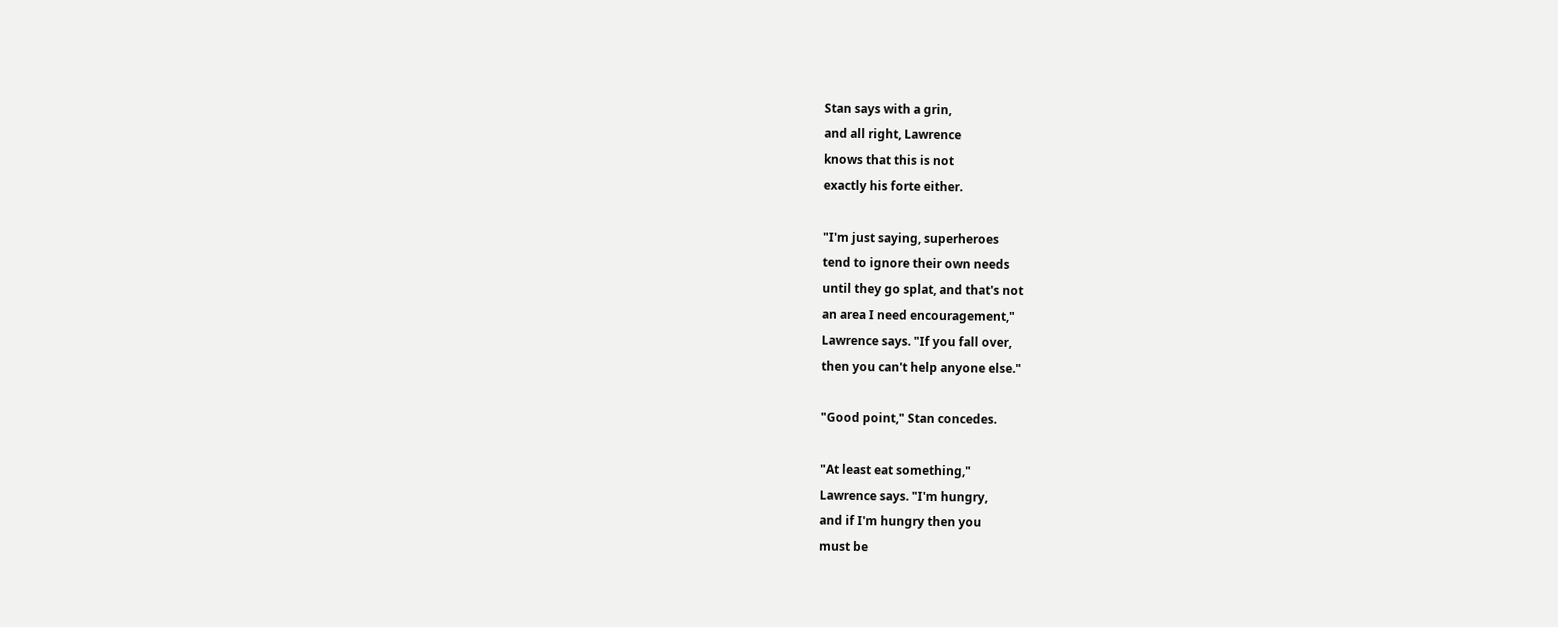Stan says with a grin,
and all right, Lawrence
knows that this is not
exactly his forte either.

"I'm just saying, superheroes
tend to ignore their own needs
until they go splat, and that's not
an area I need encouragement,"
Lawrence says. "If you fall over,
then you can't help anyone else."

"Good point," Stan concedes.

"At least eat something,"
Lawrence says. "I'm hungry,
and if I'm hungry then you
must be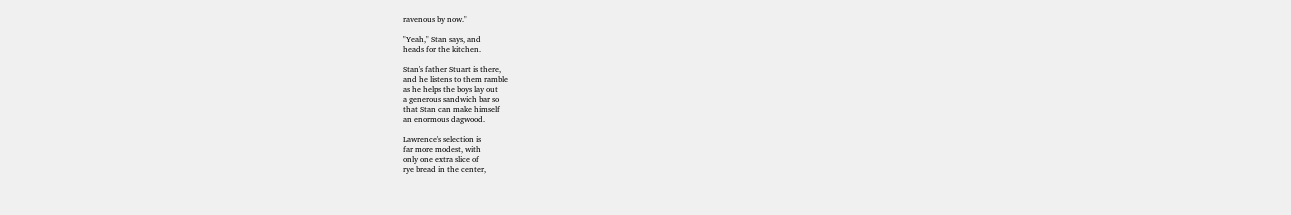ravenous by now."

"Yeah," Stan says, and
heads for the kitchen.

Stan's father Stuart is there,
and he listens to them ramble
as he helps the boys lay out
a generous sandwich bar so
that Stan can make himself
an enormous dagwood.

Lawrence's selection is
far more modest, with
only one extra slice of
rye bread in the center,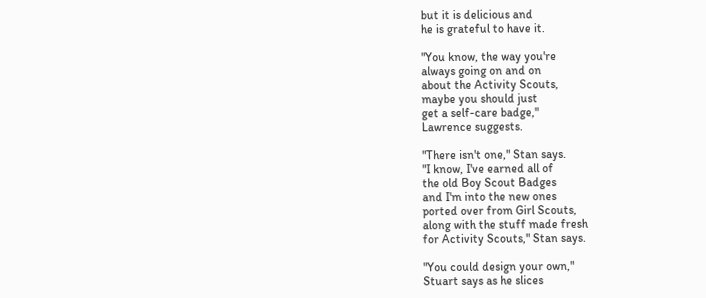but it is delicious and
he is grateful to have it.

"You know, the way you're
always going on and on
about the Activity Scouts,
maybe you should just
get a self-care badge,"
Lawrence suggests.

"There isn't one," Stan says.
"I know, I've earned all of
the old Boy Scout Badges
and I'm into the new ones
ported over from Girl Scouts,
along with the stuff made fresh
for Activity Scouts," Stan says.

"You could design your own,"
Stuart says as he slices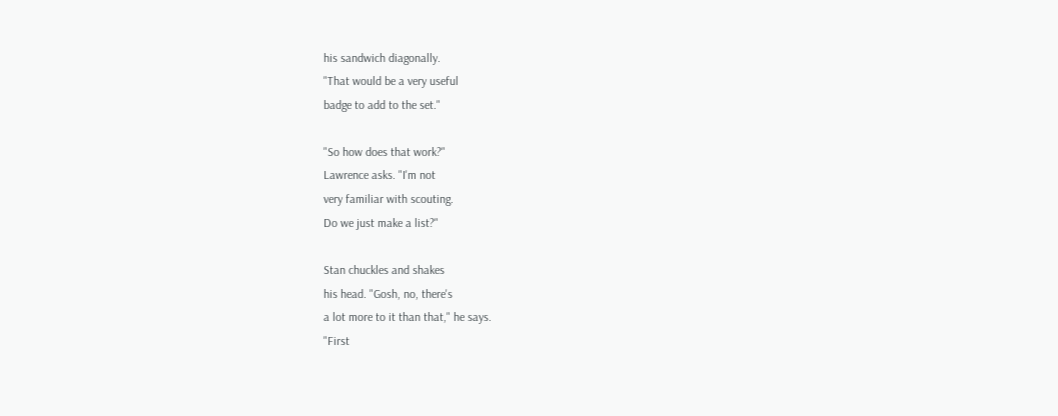his sandwich diagonally.
"That would be a very useful
badge to add to the set."

"So how does that work?"
Lawrence asks. "I'm not
very familiar with scouting.
Do we just make a list?"

Stan chuckles and shakes
his head. "Gosh, no, there's
a lot more to it than that," he says.
"First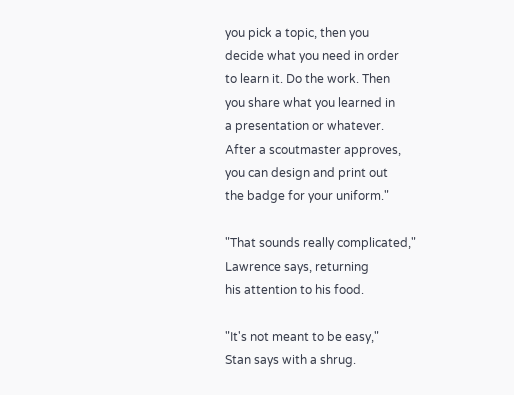you pick a topic, then you
decide what you need in order
to learn it. Do the work. Then
you share what you learned in
a presentation or whatever.
After a scoutmaster approves,
you can design and print out
the badge for your uniform."

"That sounds really complicated,"
Lawrence says, returning
his attention to his food.

"It's not meant to be easy,"
Stan says with a shrug.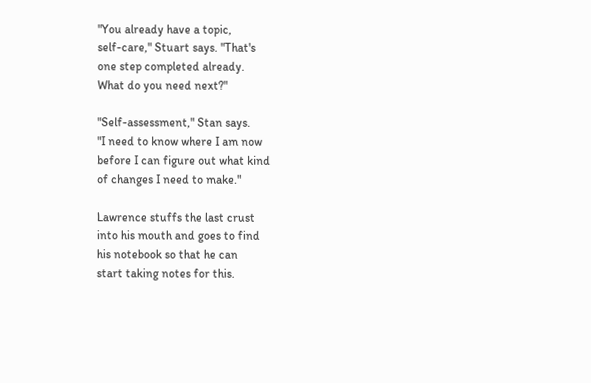"You already have a topic,
self-care," Stuart says. "That's
one step completed already.
What do you need next?"

"Self-assessment," Stan says.
"I need to know where I am now
before I can figure out what kind
of changes I need to make."

Lawrence stuffs the last crust
into his mouth and goes to find
his notebook so that he can
start taking notes for this.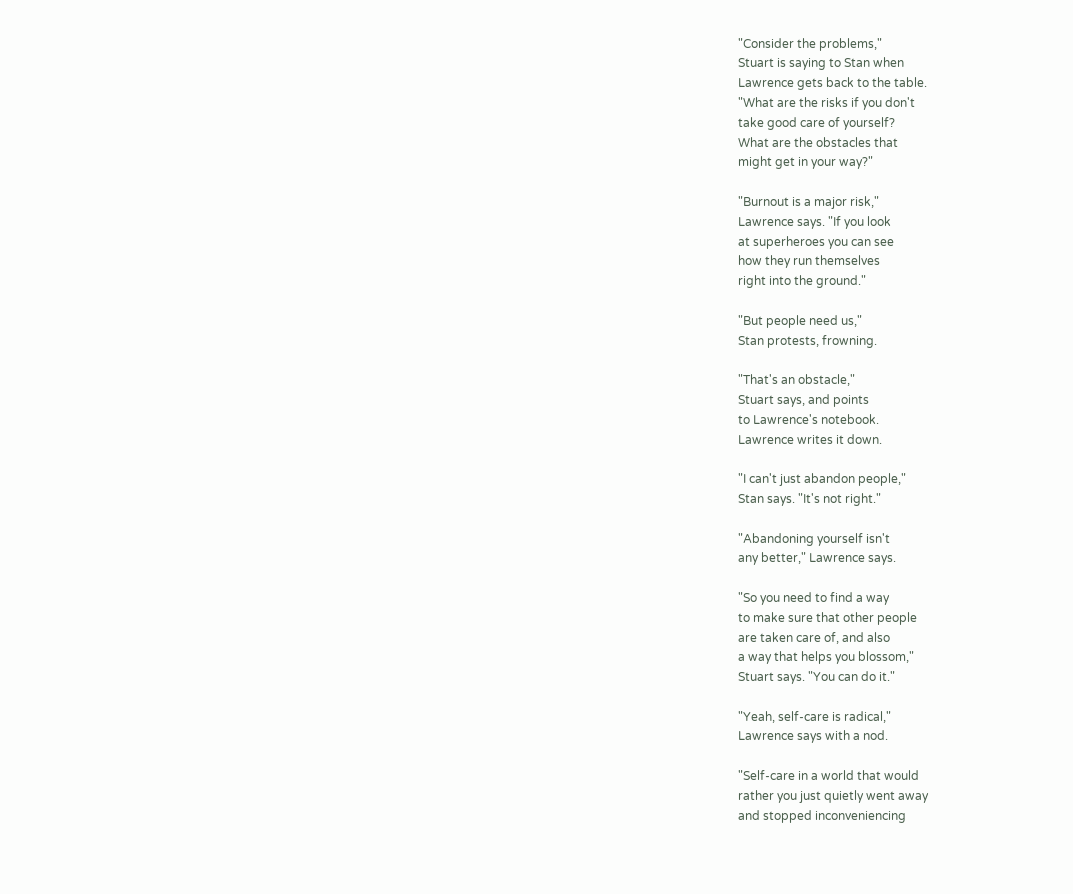"Consider the problems,"
Stuart is saying to Stan when
Lawrence gets back to the table.
"What are the risks if you don't
take good care of yourself?
What are the obstacles that
might get in your way?"

"Burnout is a major risk,"
Lawrence says. "If you look
at superheroes you can see
how they run themselves
right into the ground."

"But people need us,"
Stan protests, frowning.

"That's an obstacle,"
Stuart says, and points
to Lawrence's notebook.
Lawrence writes it down.

"I can't just abandon people,"
Stan says. "It's not right."

"Abandoning yourself isn't
any better," Lawrence says.

"So you need to find a way
to make sure that other people
are taken care of, and also
a way that helps you blossom,"
Stuart says. "You can do it."

"Yeah, self-care is radical,"
Lawrence says with a nod.

"Self-care in a world that would
rather you just quietly went away
and stopped inconveniencing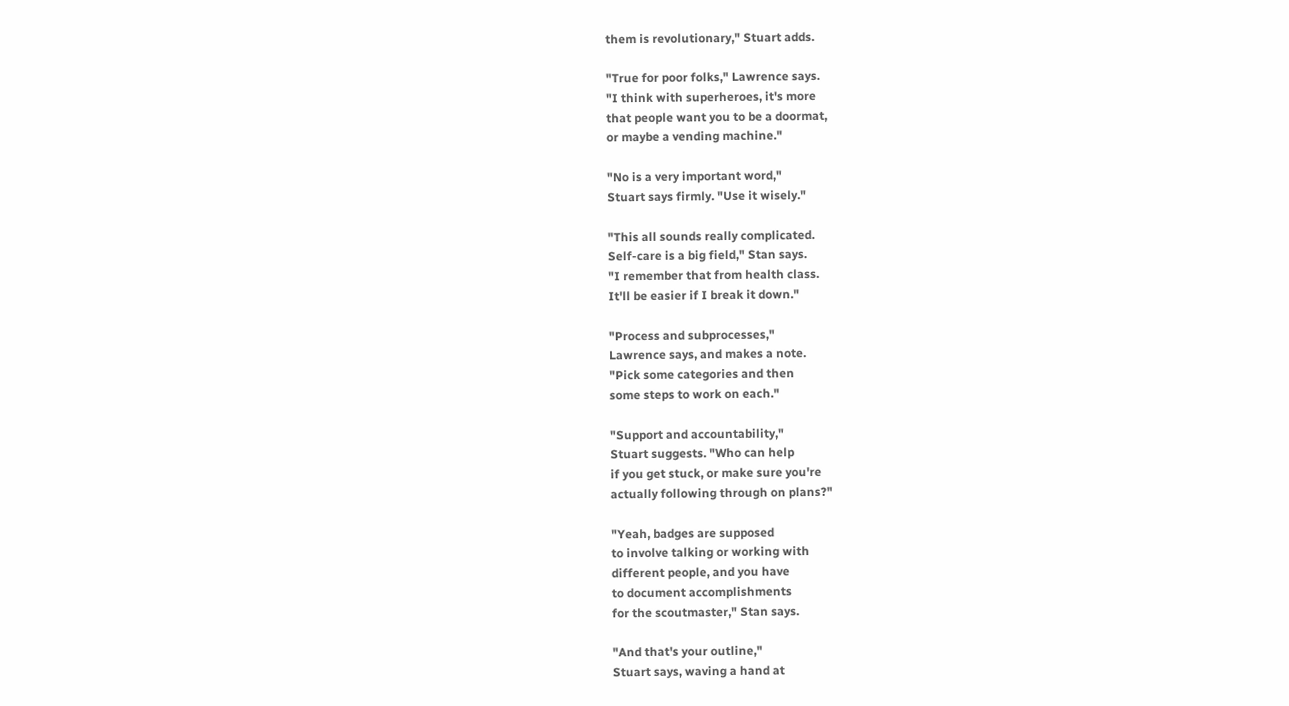them is revolutionary," Stuart adds.

"True for poor folks," Lawrence says.
"I think with superheroes, it's more
that people want you to be a doormat,
or maybe a vending machine."

"No is a very important word,"
Stuart says firmly. "Use it wisely."

"This all sounds really complicated.
Self-care is a big field," Stan says.
"I remember that from health class.
It'll be easier if I break it down."

"Process and subprocesses,"
Lawrence says, and makes a note.
"Pick some categories and then
some steps to work on each."

"Support and accountability,"
Stuart suggests. "Who can help
if you get stuck, or make sure you're
actually following through on plans?"

"Yeah, badges are supposed
to involve talking or working with
different people, and you have
to document accomplishments
for the scoutmaster," Stan says.

"And that's your outline,"
Stuart says, waving a hand at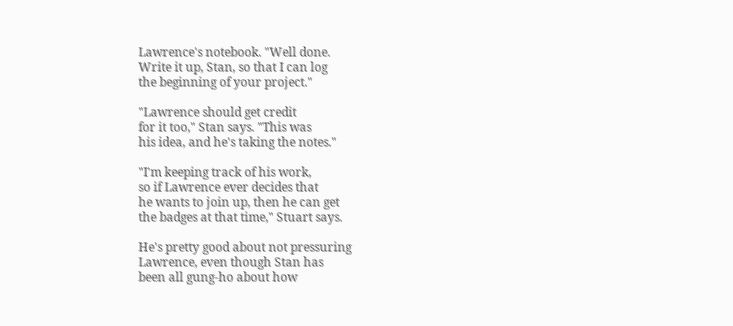Lawrence's notebook. "Well done.
Write it up, Stan, so that I can log
the beginning of your project."

"Lawrence should get credit
for it too," Stan says. "This was
his idea, and he's taking the notes."

"I'm keeping track of his work,
so if Lawrence ever decides that
he wants to join up, then he can get
the badges at that time," Stuart says.

He's pretty good about not pressuring
Lawrence, even though Stan has
been all gung-ho about how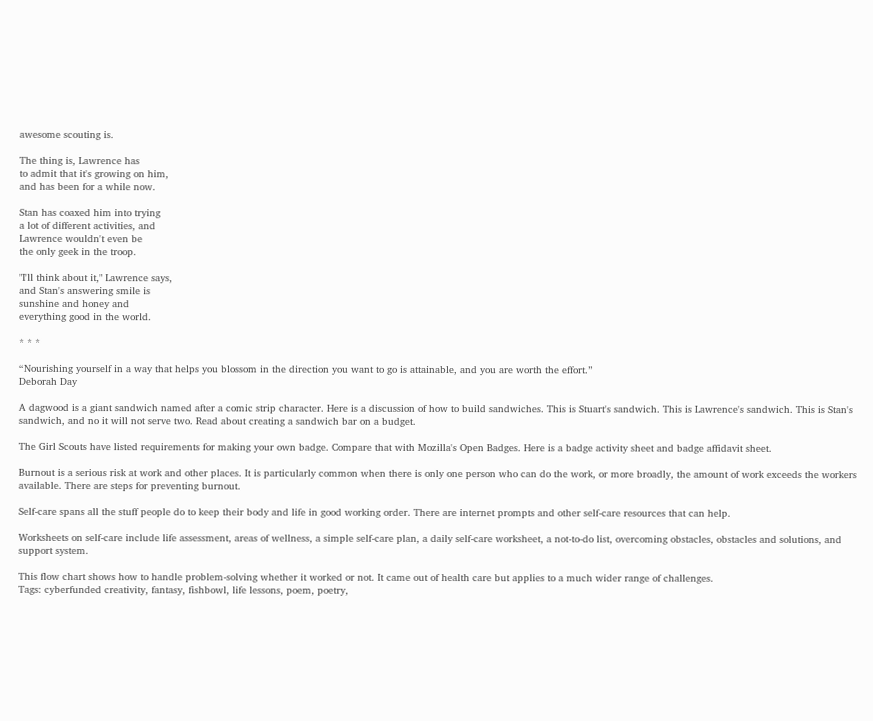awesome scouting is.

The thing is, Lawrence has
to admit that it's growing on him,
and has been for a while now.

Stan has coaxed him into trying
a lot of different activities, and
Lawrence wouldn't even be
the only geek in the troop.

"I'll think about it," Lawrence says,
and Stan's answering smile is
sunshine and honey and
everything good in the world.

* * *

“Nourishing yourself in a way that helps you blossom in the direction you want to go is attainable, and you are worth the effort.”
Deborah Day

A dagwood is a giant sandwich named after a comic strip character. Here is a discussion of how to build sandwiches. This is Stuart's sandwich. This is Lawrence's sandwich. This is Stan's sandwich, and no it will not serve two. Read about creating a sandwich bar on a budget.

The Girl Scouts have listed requirements for making your own badge. Compare that with Mozilla's Open Badges. Here is a badge activity sheet and badge affidavit sheet.

Burnout is a serious risk at work and other places. It is particularly common when there is only one person who can do the work, or more broadly, the amount of work exceeds the workers available. There are steps for preventing burnout.

Self-care spans all the stuff people do to keep their body and life in good working order. There are internet prompts and other self-care resources that can help.

Worksheets on self-care include life assessment, areas of wellness, a simple self-care plan, a daily self-care worksheet, a not-to-do list, overcoming obstacles, obstacles and solutions, and support system.

This flow chart shows how to handle problem-solving whether it worked or not. It came out of health care but applies to a much wider range of challenges.
Tags: cyberfunded creativity, fantasy, fishbowl, life lessons, poem, poetry,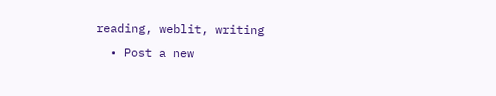reading, weblit, writing
  • Post a new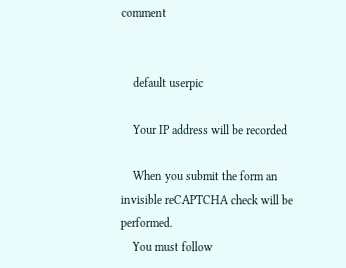comment


    default userpic

    Your IP address will be recorded

    When you submit the form an invisible reCAPTCHA check will be performed.
    You must follow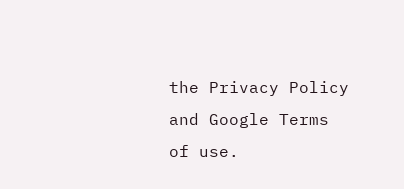the Privacy Policy and Google Terms of use.